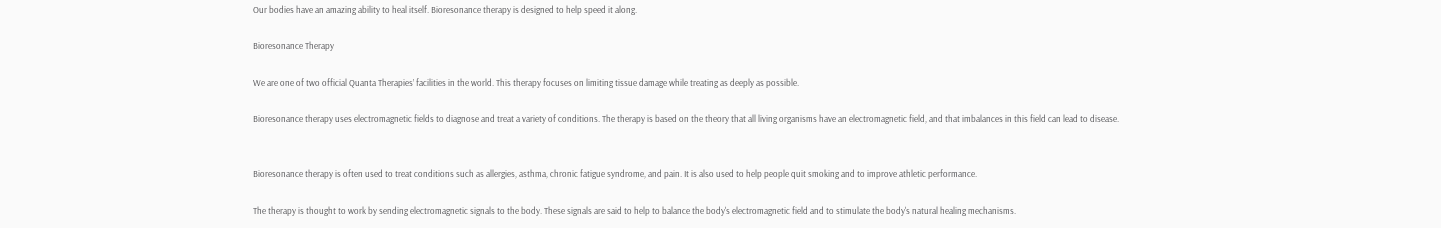Our bodies have an amazing ability to heal itself. Bioresonance therapy is designed to help speed it along.

Bioresonance Therapy

We are one of two official Quanta Therapies’ facilities in the world. This therapy focuses on limiting tissue damage while treating as deeply as possible.

Bioresonance therapy uses electromagnetic fields to diagnose and treat a variety of conditions. The therapy is based on the theory that all living organisms have an electromagnetic field, and that imbalances in this field can lead to disease.


Bioresonance therapy is often used to treat conditions such as allergies, asthma, chronic fatigue syndrome, and pain. It is also used to help people quit smoking and to improve athletic performance.

The therapy is thought to work by sending electromagnetic signals to the body. These signals are said to help to balance the body's electromagnetic field and to stimulate the body's natural healing mechanisms.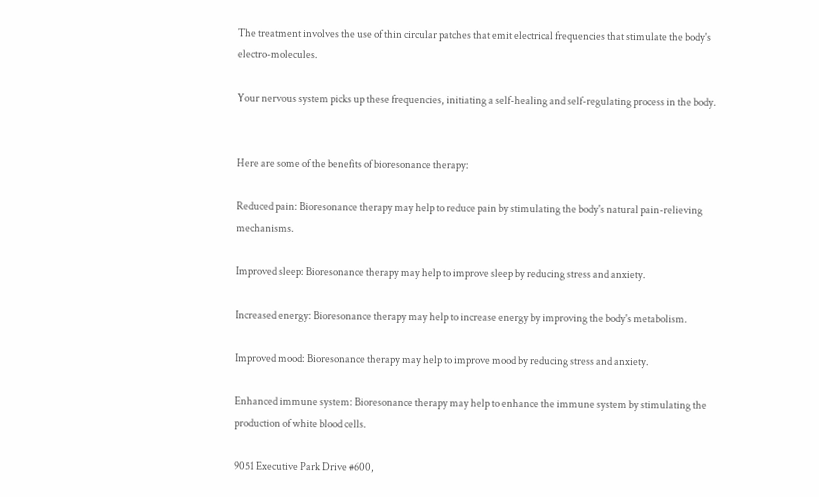The treatment involves the use of thin circular patches that emit electrical frequencies that stimulate the body's electro-molecules.

Your nervous system picks up these frequencies, initiating a self-healing and self-regulating process in the body.


Here are some of the benefits of bioresonance therapy:

Reduced pain: Bioresonance therapy may help to reduce pain by stimulating the body's natural pain-relieving mechanisms.

Improved sleep: Bioresonance therapy may help to improve sleep by reducing stress and anxiety.

Increased energy: Bioresonance therapy may help to increase energy by improving the body's metabolism.

Improved mood: Bioresonance therapy may help to improve mood by reducing stress and anxiety.

Enhanced immune system: Bioresonance therapy may help to enhance the immune system by stimulating the production of white blood cells.

9051 Executive Park Drive #600,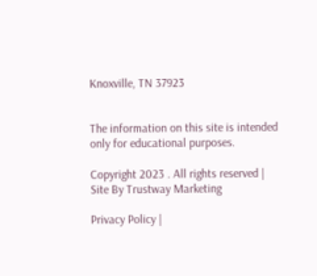Knoxville, TN 37923


The information on this site is intended only for educational purposes.

Copyright 2023 . All rights reserved | Site By Trustway Marketing

Privacy Policy |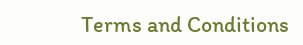Terms and Conditions